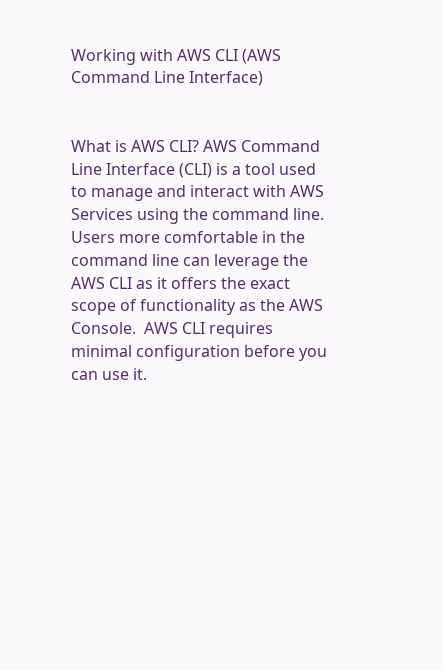Working with AWS CLI (AWS Command Line Interface)


What is AWS CLI? AWS Command Line Interface (CLI) is a tool used to manage and interact with AWS Services using the command line. Users more comfortable in the command line can leverage the AWS CLI as it offers the exact scope of functionality as the AWS Console.  AWS CLI requires minimal configuration before you can use it.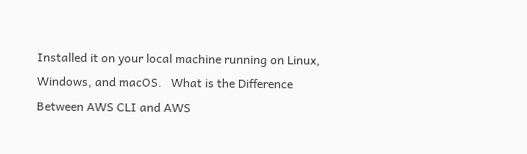Installed it on your local machine running on Linux, Windows, and macOS.   What is the Difference Between AWS CLI and AWS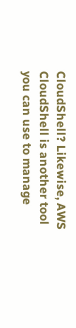CloudShell? Likewise, AWS CloudShell is another tool you can use to manage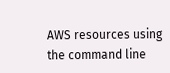AWS resources using the command line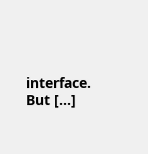interface. But [...]